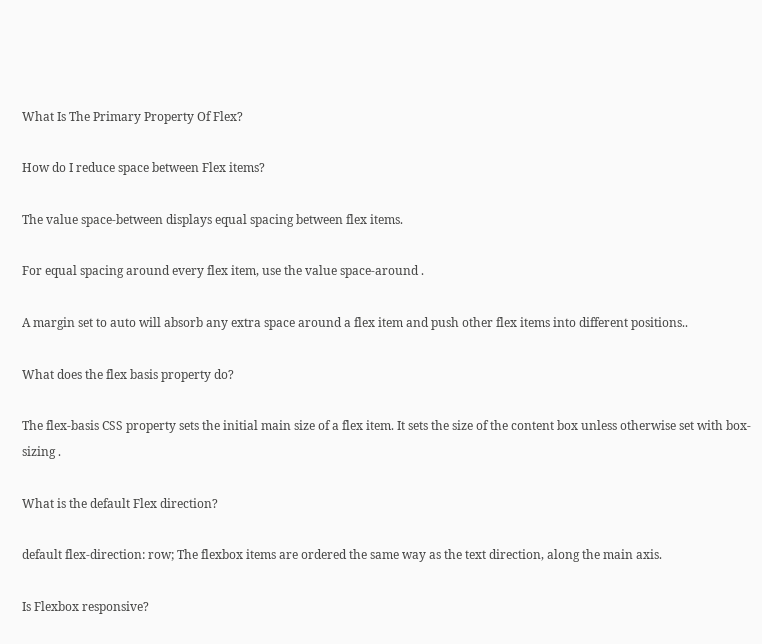What Is The Primary Property Of Flex?

How do I reduce space between Flex items?

The value space-between displays equal spacing between flex items.

For equal spacing around every flex item, use the value space-around .

A margin set to auto will absorb any extra space around a flex item and push other flex items into different positions..

What does the flex basis property do?

The flex-basis CSS property sets the initial main size of a flex item. It sets the size of the content box unless otherwise set with box-sizing .

What is the default Flex direction?

default flex-direction: row; The flexbox items are ordered the same way as the text direction, along the main axis.

Is Flexbox responsive?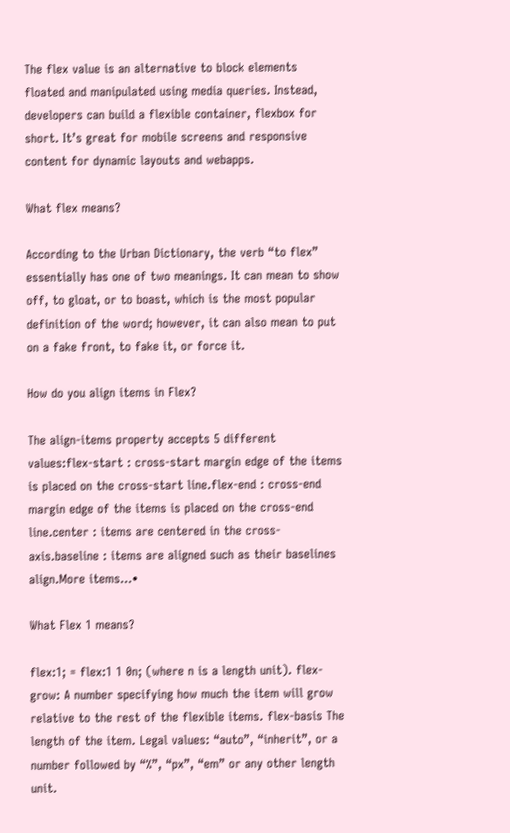The flex value is an alternative to block elements floated and manipulated using media queries. Instead, developers can build a flexible container, flexbox for short. It’s great for mobile screens and responsive content for dynamic layouts and webapps.

What flex means?

According to the Urban Dictionary, the verb “to flex” essentially has one of two meanings. It can mean to show off, to gloat, or to boast, which is the most popular definition of the word; however, it can also mean to put on a fake front, to fake it, or force it.

How do you align items in Flex?

The align-items property accepts 5 different values:flex-start : cross-start margin edge of the items is placed on the cross-start line.flex-end : cross-end margin edge of the items is placed on the cross-end line.center : items are centered in the cross-axis.baseline : items are aligned such as their baselines align.More items…•

What Flex 1 means?

flex:1; = flex:1 1 0n; (where n is a length unit). flex-grow: A number specifying how much the item will grow relative to the rest of the flexible items. flex-basis The length of the item. Legal values: “auto”, “inherit”, or a number followed by “%”, “px”, “em” or any other length unit.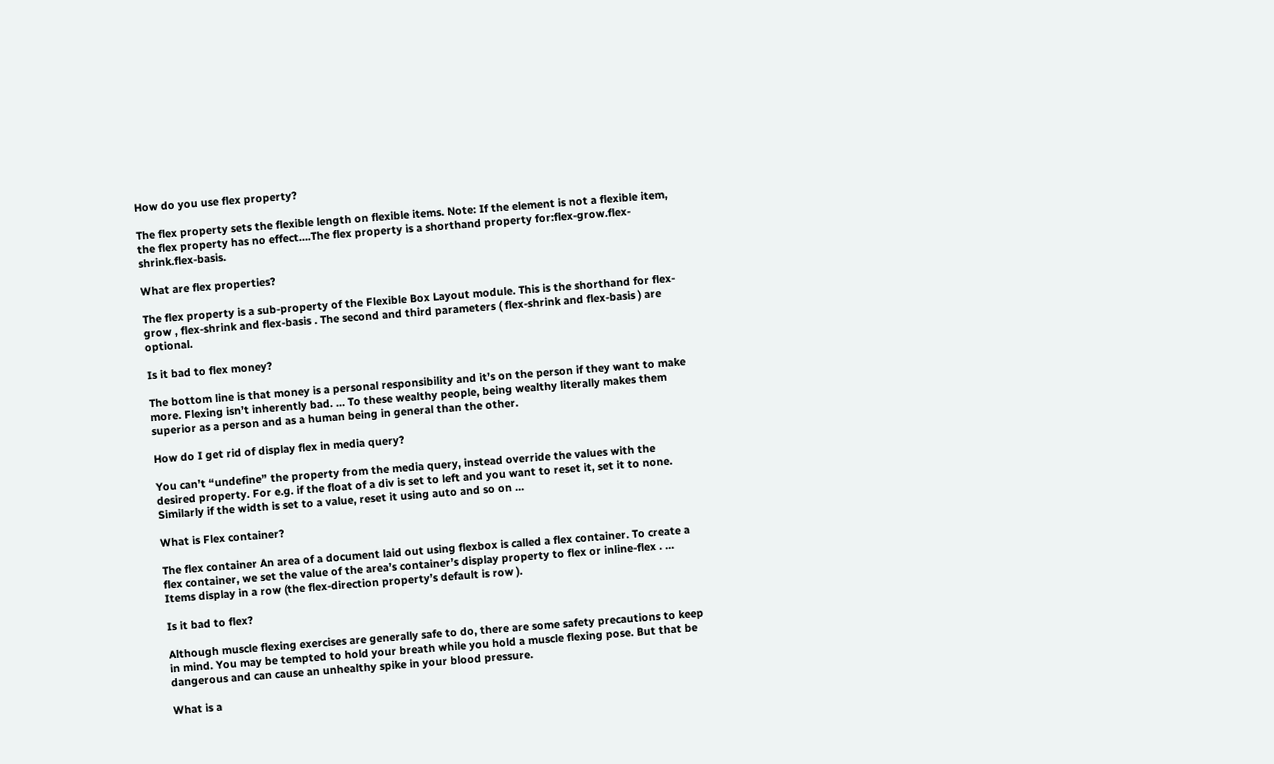How do you use flex property?

The flex property sets the flexible length on flexible items. Note: If the element is not a flexible item, the flex property has no effect….The flex property is a shorthand property for:flex-grow.flex-shrink.flex-basis.

What are flex properties?

The flex property is a sub-property of the Flexible Box Layout module. This is the shorthand for flex-grow , flex-shrink and flex-basis . The second and third parameters ( flex-shrink and flex-basis ) are optional.

Is it bad to flex money?

The bottom line is that money is a personal responsibility and it’s on the person if they want to make more. Flexing isn’t inherently bad. … To these wealthy people, being wealthy literally makes them superior as a person and as a human being in general than the other.

How do I get rid of display flex in media query?

You can’t “undefine” the property from the media query, instead override the values with the desired property. For e.g. if the float of a div is set to left and you want to reset it, set it to none. Similarly if the width is set to a value, reset it using auto and so on …

What is Flex container?

The flex container An area of a document laid out using flexbox is called a flex container. To create a flex container, we set the value of the area’s container’s display property to flex or inline-flex . … Items display in a row (the flex-direction property’s default is row ).

Is it bad to flex?

Although muscle flexing exercises are generally safe to do, there are some safety precautions to keep in mind. You may be tempted to hold your breath while you hold a muscle flexing pose. But that be dangerous and can cause an unhealthy spike in your blood pressure.

What is a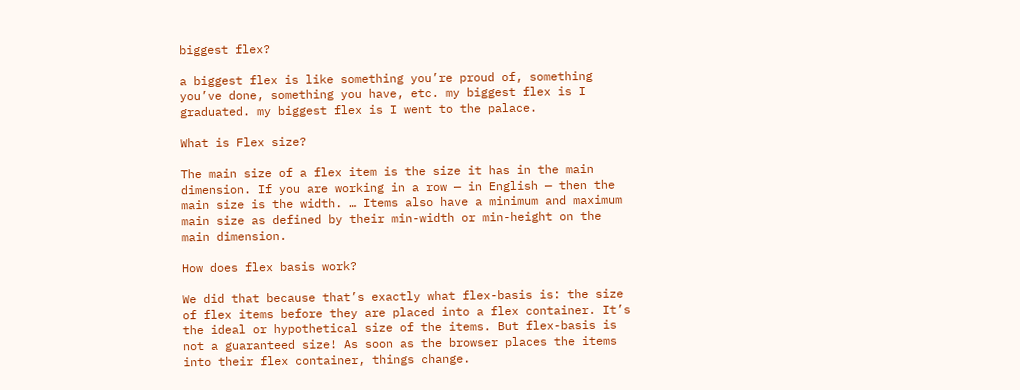biggest flex?

a biggest flex is like something you’re proud of, something you’ve done, something you have, etc. my biggest flex is I graduated. my biggest flex is I went to the palace.

What is Flex size?

The main size of a flex item is the size it has in the main dimension. If you are working in a row — in English — then the main size is the width. … Items also have a minimum and maximum main size as defined by their min-width or min-height on the main dimension.

How does flex basis work?

We did that because that’s exactly what flex-basis is: the size of flex items before they are placed into a flex container. It’s the ideal or hypothetical size of the items. But flex-basis is not a guaranteed size! As soon as the browser places the items into their flex container, things change.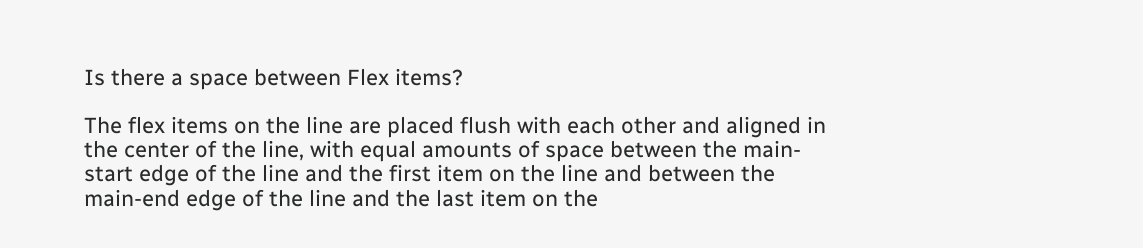Is there a space between Flex items?

The flex items on the line are placed flush with each other and aligned in the center of the line, with equal amounts of space between the main-start edge of the line and the first item on the line and between the main-end edge of the line and the last item on the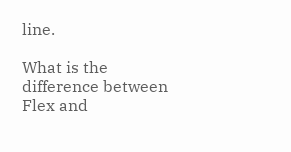line.

What is the difference between Flex and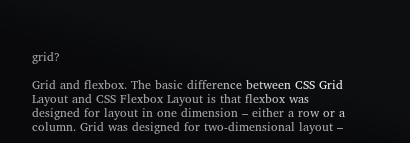grid?

Grid and flexbox. The basic difference between CSS Grid Layout and CSS Flexbox Layout is that flexbox was designed for layout in one dimension – either a row or a column. Grid was designed for two-dimensional layout –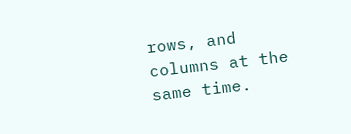rows, and columns at the same time.